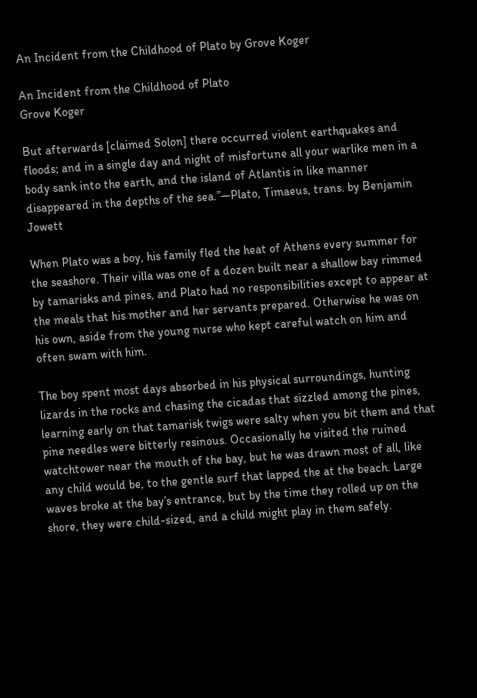An Incident from the Childhood of Plato by Grove Koger

An Incident from the Childhood of Plato
Grove Koger

But afterwards [claimed Solon] there occurred violent earthquakes and floods; and in a single day and night of misfortune all your warlike men in a body sank into the earth, and the island of Atlantis in like manner disappeared in the depths of the sea.”—Plato, Timaeus, trans. by Benjamin Jowett

When Plato was a boy, his family fled the heat of Athens every summer for the seashore. Their villa was one of a dozen built near a shallow bay rimmed by tamarisks and pines, and Plato had no responsibilities except to appear at the meals that his mother and her servants prepared. Otherwise he was on his own, aside from the young nurse who kept careful watch on him and often swam with him.

The boy spent most days absorbed in his physical surroundings, hunting lizards in the rocks and chasing the cicadas that sizzled among the pines, learning early on that tamarisk twigs were salty when you bit them and that pine needles were bitterly resinous. Occasionally he visited the ruined watchtower near the mouth of the bay, but he was drawn most of all, like any child would be, to the gentle surf that lapped the at the beach. Large waves broke at the bay’s entrance, but by the time they rolled up on the shore, they were child-sized, and a child might play in them safely.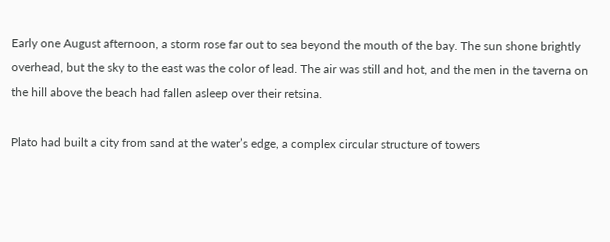Early one August afternoon, a storm rose far out to sea beyond the mouth of the bay. The sun shone brightly overhead, but the sky to the east was the color of lead. The air was still and hot, and the men in the taverna on the hill above the beach had fallen asleep over their retsina.

Plato had built a city from sand at the water’s edge, a complex circular structure of towers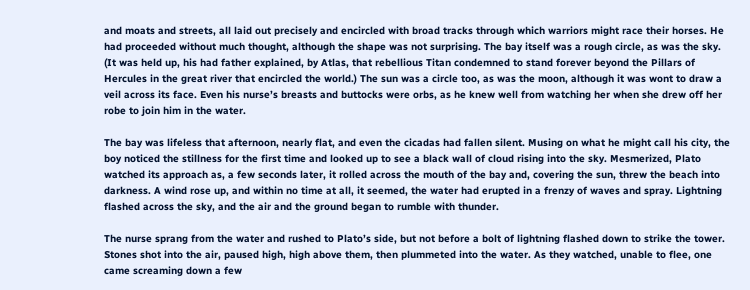and moats and streets, all laid out precisely and encircled with broad tracks through which warriors might race their horses. He had proceeded without much thought, although the shape was not surprising. The bay itself was a rough circle, as was the sky. (It was held up, his had father explained, by Atlas, that rebellious Titan condemned to stand forever beyond the Pillars of Hercules in the great river that encircled the world.) The sun was a circle too, as was the moon, although it was wont to draw a veil across its face. Even his nurse’s breasts and buttocks were orbs, as he knew well from watching her when she drew off her robe to join him in the water.

The bay was lifeless that afternoon, nearly flat, and even the cicadas had fallen silent. Musing on what he might call his city, the boy noticed the stillness for the first time and looked up to see a black wall of cloud rising into the sky. Mesmerized, Plato watched its approach as, a few seconds later, it rolled across the mouth of the bay and, covering the sun, threw the beach into darkness. A wind rose up, and within no time at all, it seemed, the water had erupted in a frenzy of waves and spray. Lightning flashed across the sky, and the air and the ground began to rumble with thunder.

The nurse sprang from the water and rushed to Plato’s side, but not before a bolt of lightning flashed down to strike the tower. Stones shot into the air, paused high, high above them, then plummeted into the water. As they watched, unable to flee, one came screaming down a few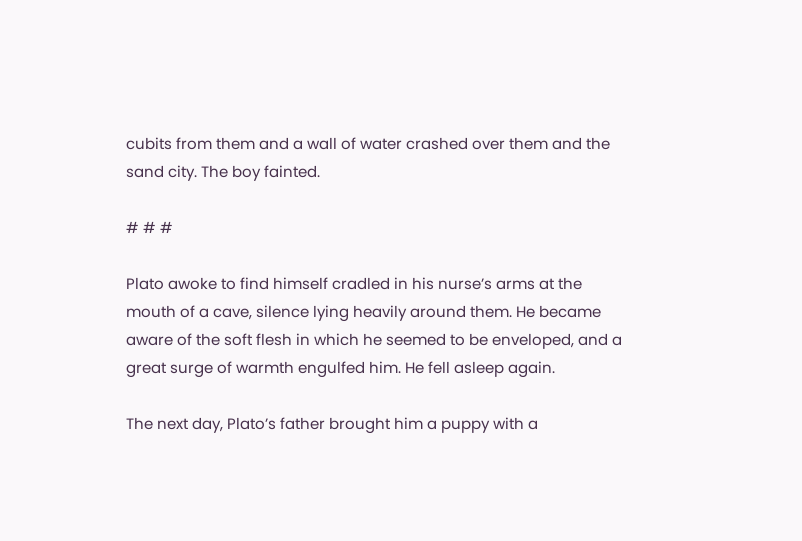cubits from them and a wall of water crashed over them and the sand city. The boy fainted.

# # #

Plato awoke to find himself cradled in his nurse’s arms at the mouth of a cave, silence lying heavily around them. He became aware of the soft flesh in which he seemed to be enveloped, and a great surge of warmth engulfed him. He fell asleep again.

The next day, Plato’s father brought him a puppy with a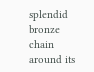splendid bronze chain around its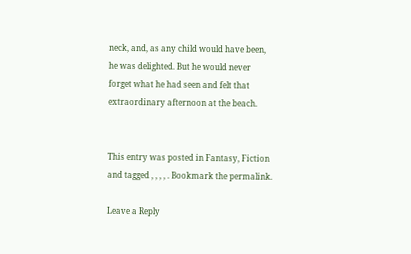neck, and, as any child would have been, he was delighted. But he would never forget what he had seen and felt that extraordinary afternoon at the beach.


This entry was posted in Fantasy, Fiction and tagged , , , , . Bookmark the permalink.

Leave a Reply